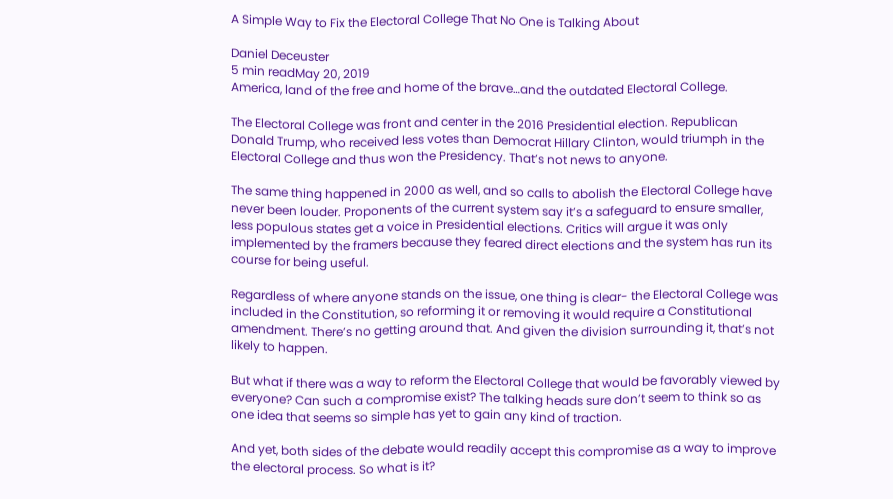A Simple Way to Fix the Electoral College That No One is Talking About

Daniel Deceuster
5 min readMay 20, 2019
America, land of the free and home of the brave…and the outdated Electoral College.

The Electoral College was front and center in the 2016 Presidential election. Republican Donald Trump, who received less votes than Democrat Hillary Clinton, would triumph in the Electoral College and thus won the Presidency. That’s not news to anyone.

The same thing happened in 2000 as well, and so calls to abolish the Electoral College have never been louder. Proponents of the current system say it’s a safeguard to ensure smaller, less populous states get a voice in Presidential elections. Critics will argue it was only implemented by the framers because they feared direct elections and the system has run its course for being useful.

Regardless of where anyone stands on the issue, one thing is clear- the Electoral College was included in the Constitution, so reforming it or removing it would require a Constitutional amendment. There’s no getting around that. And given the division surrounding it, that’s not likely to happen.

But what if there was a way to reform the Electoral College that would be favorably viewed by everyone? Can such a compromise exist? The talking heads sure don’t seem to think so as one idea that seems so simple has yet to gain any kind of traction.

And yet, both sides of the debate would readily accept this compromise as a way to improve the electoral process. So what is it?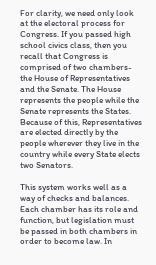For clarity, we need only look at the electoral process for Congress. If you passed high school civics class, then you recall that Congress is comprised of two chambers- the House of Representatives and the Senate. The House represents the people while the Senate represents the States. Because of this, Representatives are elected directly by the people wherever they live in the country while every State elects two Senators.

This system works well as a way of checks and balances. Each chamber has its role and function, but legislation must be passed in both chambers in order to become law. In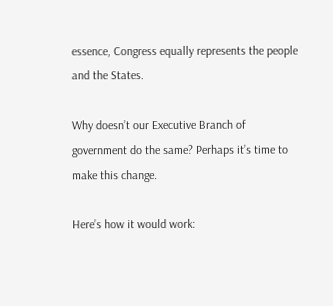essence, Congress equally represents the people and the States.

Why doesn’t our Executive Branch of government do the same? Perhaps it’s time to make this change.

Here’s how it would work: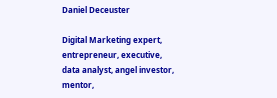Daniel Deceuster

Digital Marketing expert, entrepreneur, executive, data analyst, angel investor, mentor,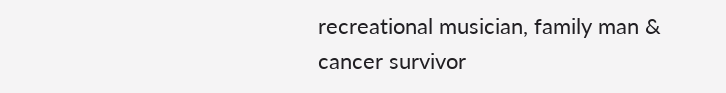recreational musician, family man & cancer survivor